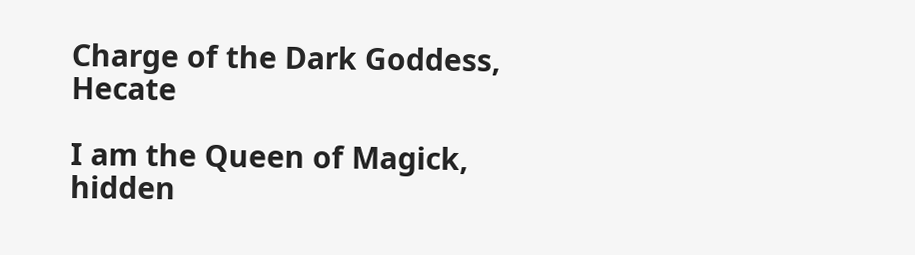Charge of the Dark Goddess, Hecate

I am the Queen of Magick, hidden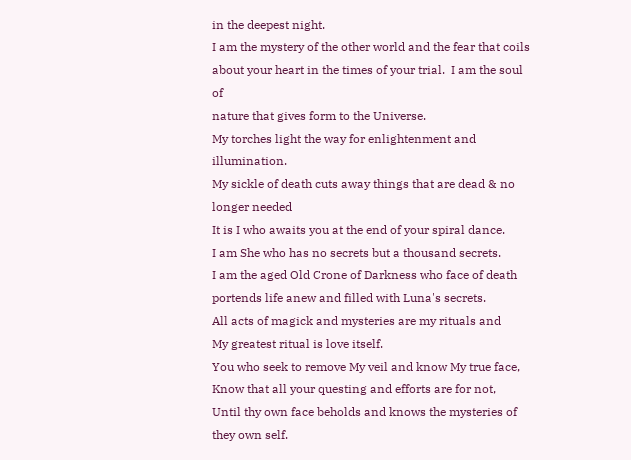in the deepest night.
I am the mystery of the other world and the fear that coils
about your heart in the times of your trial.  I am the soul of
nature that gives form to the Universe.
My torches light the way for enlightenment and illumination.
My sickle of death cuts away things that are dead & no longer needed
It is I who awaits you at the end of your spiral dance.
I am She who has no secrets but a thousand secrets.
I am the aged Old Crone of Darkness who face of death
portends life anew and filled with Luna's secrets.
All acts of magick and mysteries are my rituals and
My greatest ritual is love itself.
You who seek to remove My veil and know My true face,
Know that all your questing and efforts are for not,
Until thy own face beholds and knows the mysteries of they own self.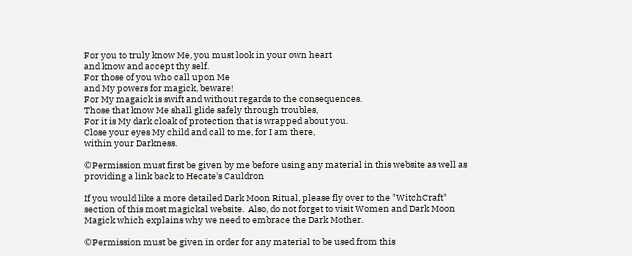For you to truly know Me, you must look in your own heart
and know and accept thy self.
For those of you who call upon Me
and My powers for magick, beware!
For My magaick is swift and without regards to the consequences.
Those that know Me shall glide safely through troubles,
For it is My dark cloak of protection that is wrapped about you.
Close your eyes My child and call to me, for I am there,
within your Darkness.

©Permission must first be given by me before using any material in this website as well as providing a link back to Hecate's Cauldron

If you would like a more detailed Dark Moon Ritual, please fly over to the "WitchCraft" section of this most magickal website.  Also, do not forget to visit Women and Dark Moon Magick which explains why we need to embrace the Dark Mother.

©Permission must be given in order for any material to be used from this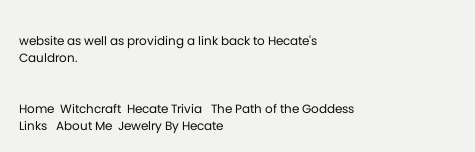website as well as providing a link back to Hecate's Cauldron.


Home  Witchcraft  Hecate Trivia   The Path of the Goddess  Links   About Me  Jewelry By Hecate